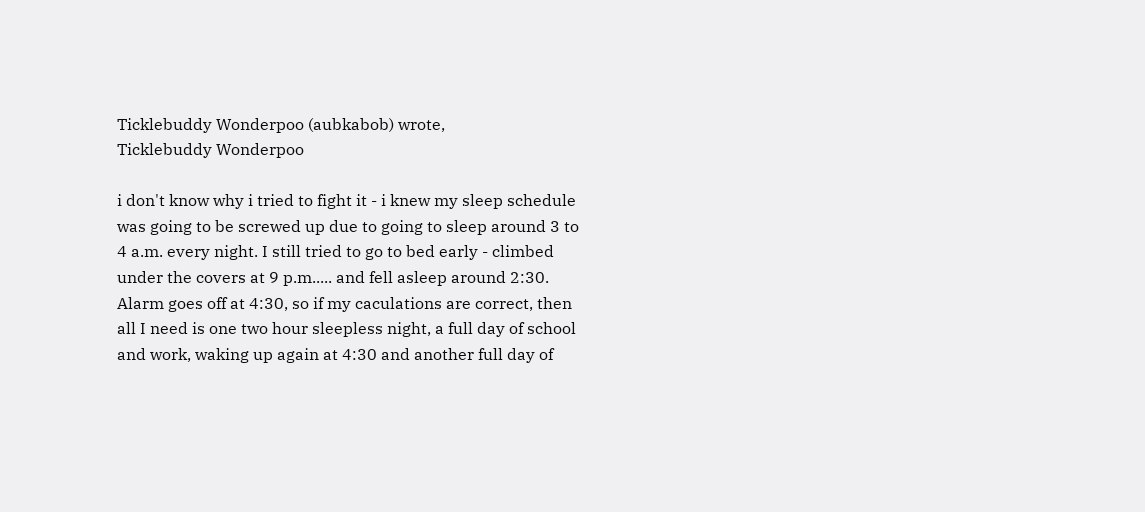Ticklebuddy Wonderpoo (aubkabob) wrote,
Ticklebuddy Wonderpoo

i don't know why i tried to fight it - i knew my sleep schedule was going to be screwed up due to going to sleep around 3 to 4 a.m. every night. I still tried to go to bed early - climbed under the covers at 9 p.m..... and fell asleep around 2:30. Alarm goes off at 4:30, so if my caculations are correct, then all I need is one two hour sleepless night, a full day of school and work, waking up again at 4:30 and another full day of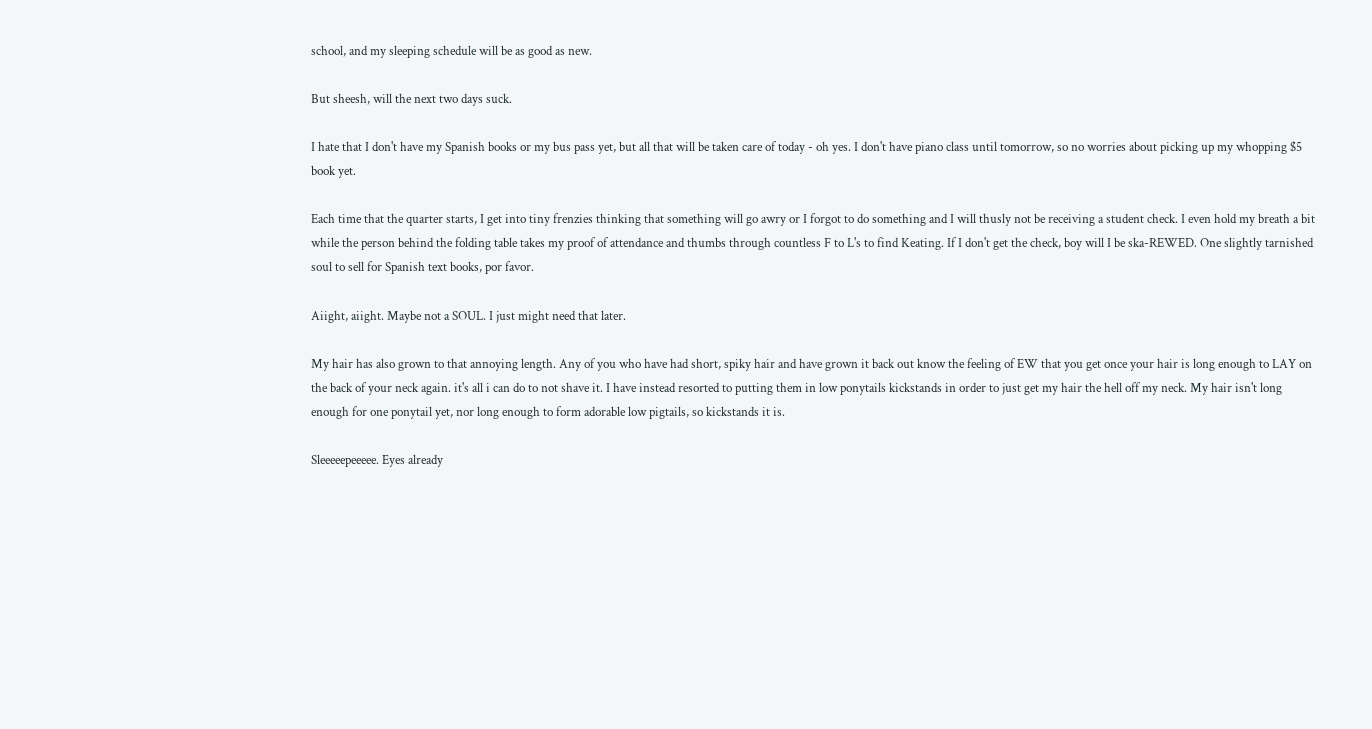school, and my sleeping schedule will be as good as new.

But sheesh, will the next two days suck.

I hate that I don't have my Spanish books or my bus pass yet, but all that will be taken care of today - oh yes. I don't have piano class until tomorrow, so no worries about picking up my whopping $5 book yet.

Each time that the quarter starts, I get into tiny frenzies thinking that something will go awry or I forgot to do something and I will thusly not be receiving a student check. I even hold my breath a bit while the person behind the folding table takes my proof of attendance and thumbs through countless F to L's to find Keating. If I don't get the check, boy will I be ska-REWED. One slightly tarnished soul to sell for Spanish text books, por favor.

Aiight, aiight. Maybe not a SOUL. I just might need that later.

My hair has also grown to that annoying length. Any of you who have had short, spiky hair and have grown it back out know the feeling of EW that you get once your hair is long enough to LAY on the back of your neck again. it's all i can do to not shave it. I have instead resorted to putting them in low ponytails kickstands in order to just get my hair the hell off my neck. My hair isn't long enough for one ponytail yet, nor long enough to form adorable low pigtails, so kickstands it is.

Sleeeeepeeeee. Eyes already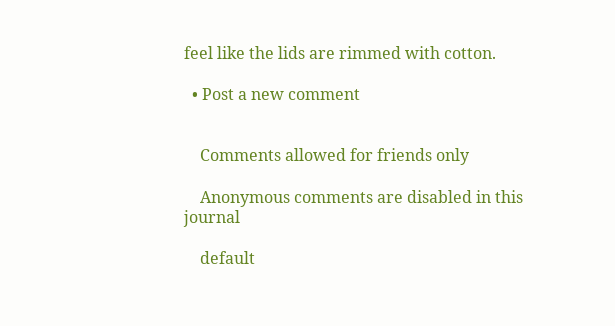feel like the lids are rimmed with cotton.

  • Post a new comment


    Comments allowed for friends only

    Anonymous comments are disabled in this journal

    default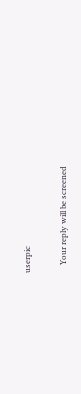userpic

    Your reply will be screened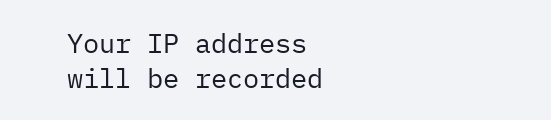Your IP address will be recorded